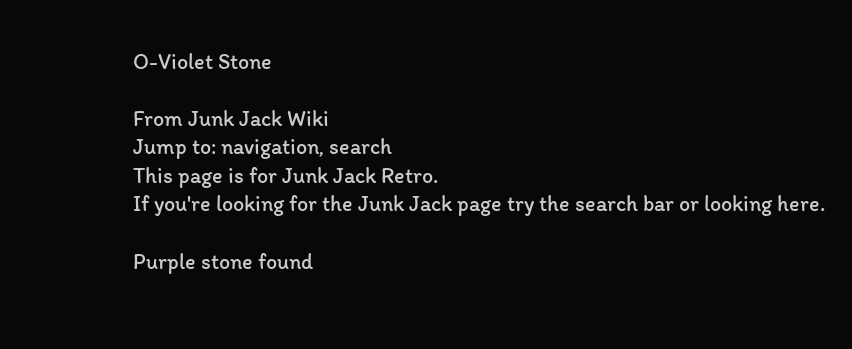O-Violet Stone

From Junk Jack Wiki
Jump to: navigation, search
This page is for Junk Jack Retro.
If you're looking for the Junk Jack page try the search bar or looking here.

Purple stone found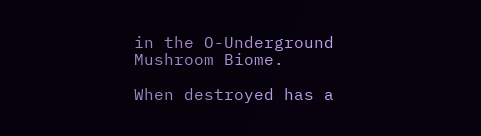in the O-Underground Mushroom Biome.

When destroyed has a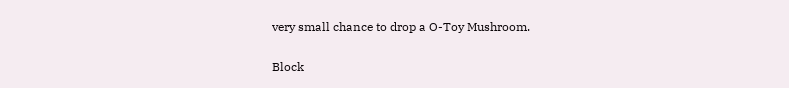very small chance to drop a O-Toy Mushroom.

Block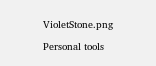VioletStone.png

Personal tools